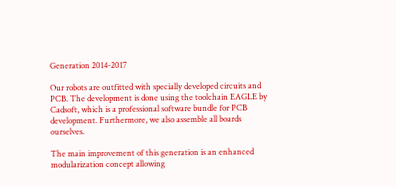Generation 2014-2017

Our robots are outfitted with specially developed circuits and PCB. The development is done using the toolchain EAGLE by Cadsoft, which is a professional software bundle for PCB development. Furthermore, we also assemble all boards ourselves.

The main improvement of this generation is an enhanced modularization concept allowing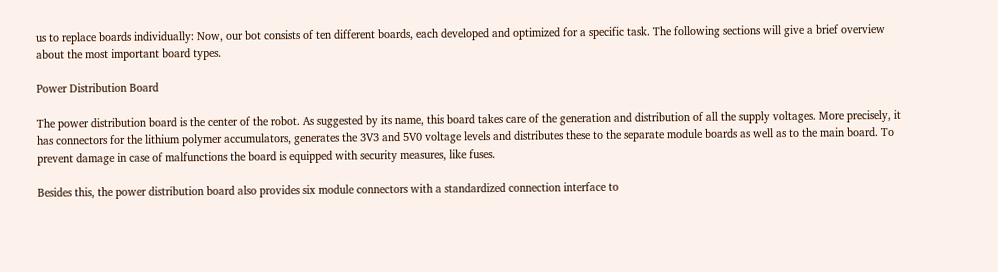us to replace boards individually: Now, our bot consists of ten different boards, each developed and optimized for a specific task. The following sections will give a brief overview about the most important board types.

Power Distribution Board

The power distribution board is the center of the robot. As suggested by its name, this board takes care of the generation and distribution of all the supply voltages. More precisely, it has connectors for the lithium polymer accumulators, generates the 3V3 and 5V0 voltage levels and distributes these to the separate module boards as well as to the main board. To prevent damage in case of malfunctions the board is equipped with security measures, like fuses.

Besides this, the power distribution board also provides six module connectors with a standardized connection interface to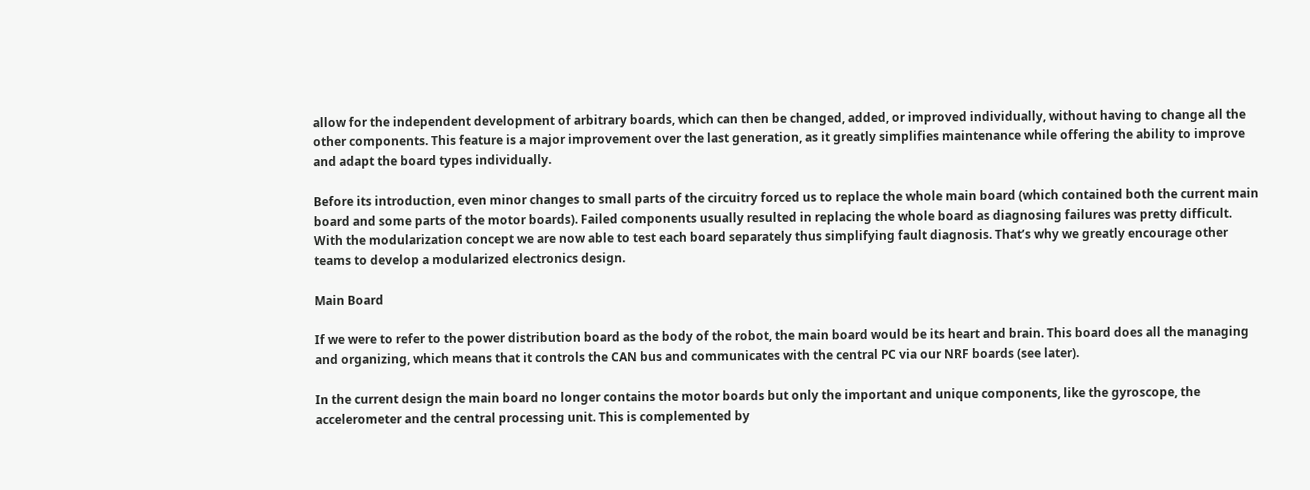allow for the independent development of arbitrary boards, which can then be changed, added, or improved individually, without having to change all the other components. This feature is a major improvement over the last generation, as it greatly simplifies maintenance while offering the ability to improve and adapt the board types individually.

Before its introduction, even minor changes to small parts of the circuitry forced us to replace the whole main board (which contained both the current main board and some parts of the motor boards). Failed components usually resulted in replacing the whole board as diagnosing failures was pretty difficult. With the modularization concept we are now able to test each board separately thus simplifying fault diagnosis. That’s why we greatly encourage other teams to develop a modularized electronics design.

Main Board

If we were to refer to the power distribution board as the body of the robot, the main board would be its heart and brain. This board does all the managing and organizing, which means that it controls the CAN bus and communicates with the central PC via our NRF boards (see later).

In the current design the main board no longer contains the motor boards but only the important and unique components, like the gyroscope, the accelerometer and the central processing unit. This is complemented by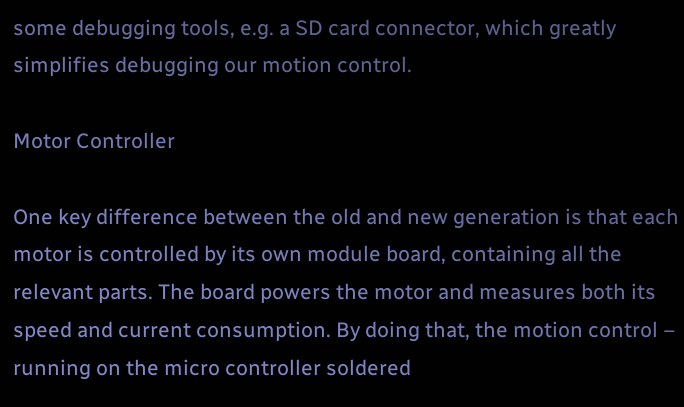some debugging tools, e.g. a SD card connector, which greatly simplifies debugging our motion control.

Motor Controller

One key difference between the old and new generation is that each motor is controlled by its own module board, containing all the relevant parts. The board powers the motor and measures both its speed and current consumption. By doing that, the motion control – running on the micro controller soldered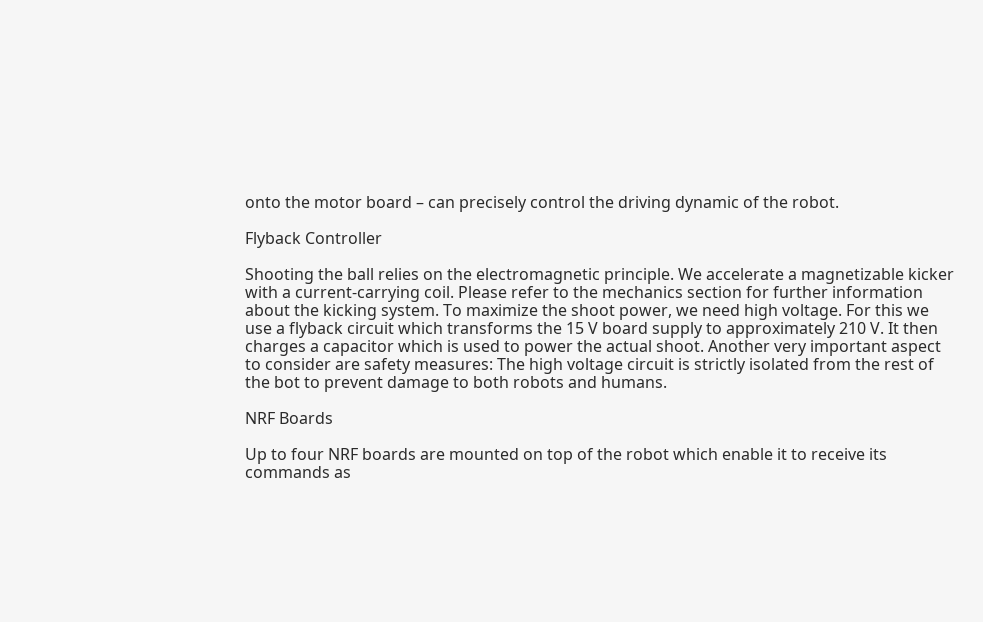onto the motor board – can precisely control the driving dynamic of the robot.

Flyback Controller

Shooting the ball relies on the electromagnetic principle. We accelerate a magnetizable kicker with a current-carrying coil. Please refer to the mechanics section for further information about the kicking system. To maximize the shoot power, we need high voltage. For this we use a flyback circuit which transforms the 15 V board supply to approximately 210 V. It then charges a capacitor which is used to power the actual shoot. Another very important aspect to consider are safety measures: The high voltage circuit is strictly isolated from the rest of the bot to prevent damage to both robots and humans.

NRF Boards

Up to four NRF boards are mounted on top of the robot which enable it to receive its commands as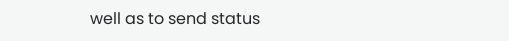well as to send status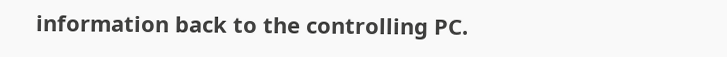information back to the controlling PC.